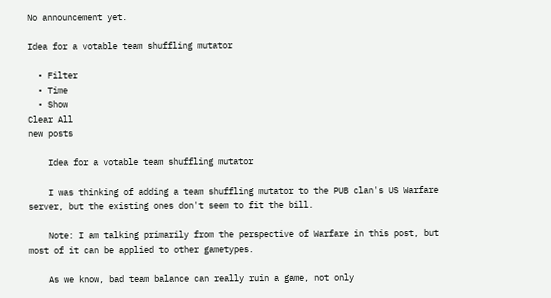No announcement yet.

Idea for a votable team shuffling mutator

  • Filter
  • Time
  • Show
Clear All
new posts

    Idea for a votable team shuffling mutator

    I was thinking of adding a team shuffling mutator to the PUB clan's US Warfare server, but the existing ones don't seem to fit the bill.

    Note: I am talking primarily from the perspective of Warfare in this post, but most of it can be applied to other gametypes.

    As we know, bad team balance can really ruin a game, not only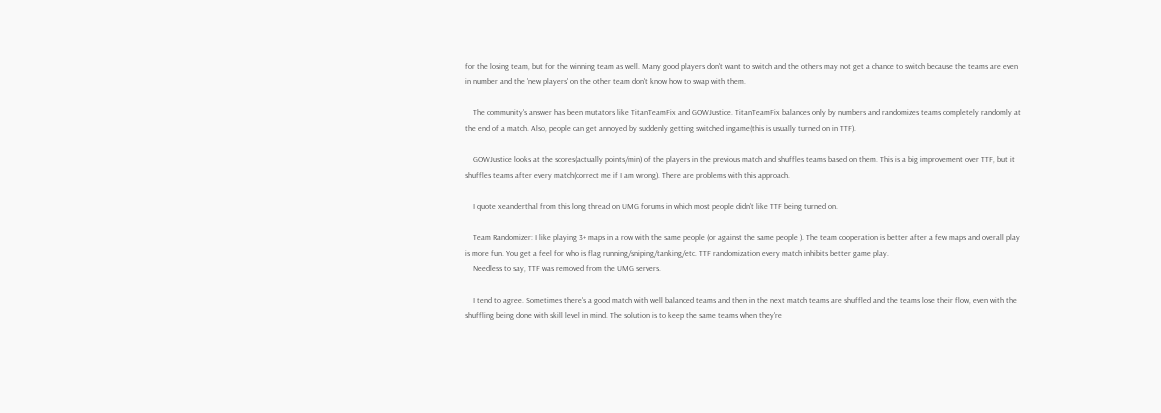for the losing team, but for the winning team as well. Many good players don't want to switch and the others may not get a chance to switch because the teams are even in number and the 'new players' on the other team don't know how to swap with them.

    The community's answer has been mutators like TitanTeamFix and GOWJustice. TitanTeamFix balances only by numbers and randomizes teams completely randomly at the end of a match. Also, people can get annoyed by suddenly getting switched ingame(this is usually turned on in TTF).

    GOWJustice looks at the scores(actually points/min) of the players in the previous match and shuffles teams based on them. This is a big improvement over TTF, but it shuffles teams after every match(correct me if I am wrong). There are problems with this approach.

    I quote xeanderthal from this long thread on UMG forums in which most people didn't like TTF being turned on.

    Team Randomizer: I like playing 3+ maps in a row with the same people (or against the same people ). The team cooperation is better after a few maps and overall play is more fun. You get a feel for who is flag running/sniping/tanking/etc. TTF randomization every match inhibits better game play.
    Needless to say, TTF was removed from the UMG servers.

    I tend to agree. Sometimes there's a good match with well balanced teams and then in the next match teams are shuffled and the teams lose their flow, even with the shuffling being done with skill level in mind. The solution is to keep the same teams when they're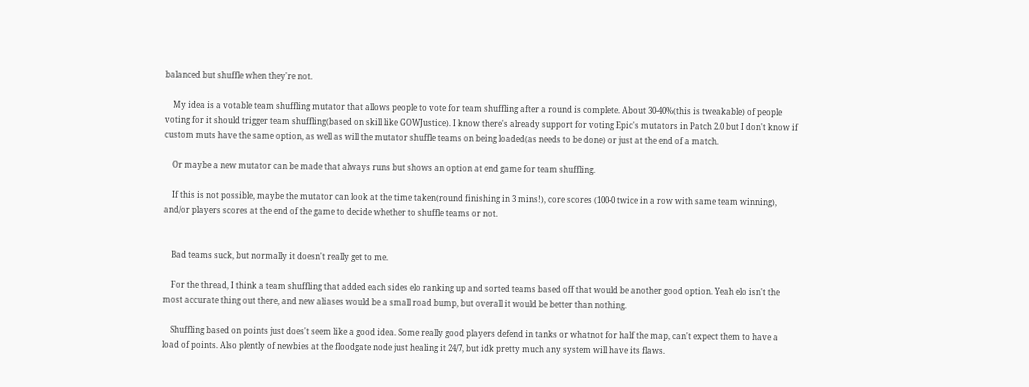balanced but shuffle when they're not.

    My idea is a votable team shuffling mutator that allows people to vote for team shuffling after a round is complete. About 30-40%(this is tweakable) of people voting for it should trigger team shuffling(based on skill like GOWJustice). I know there's already support for voting Epic's mutators in Patch 2.0 but I don't know if custom muts have the same option, as well as will the mutator shuffle teams on being loaded(as needs to be done) or just at the end of a match.

    Or maybe a new mutator can be made that always runs but shows an option at end game for team shuffling.

    If this is not possible, maybe the mutator can look at the time taken(round finishing in 3 mins!), core scores (100-0 twice in a row with same team winning), and/or players scores at the end of the game to decide whether to shuffle teams or not.


    Bad teams suck, but normally it doesn't really get to me.

    For the thread, I think a team shuffling that added each sides elo ranking up and sorted teams based off that would be another good option. Yeah elo isn't the most accurate thing out there, and new aliases would be a small road bump, but overall it would be better than nothing.

    Shuffling based on points just does't seem like a good idea. Some really good players defend in tanks or whatnot for half the map, can't expect them to have a load of points. Also plently of newbies at the floodgate node just healing it 24/7, but idk pretty much any system will have its flaws.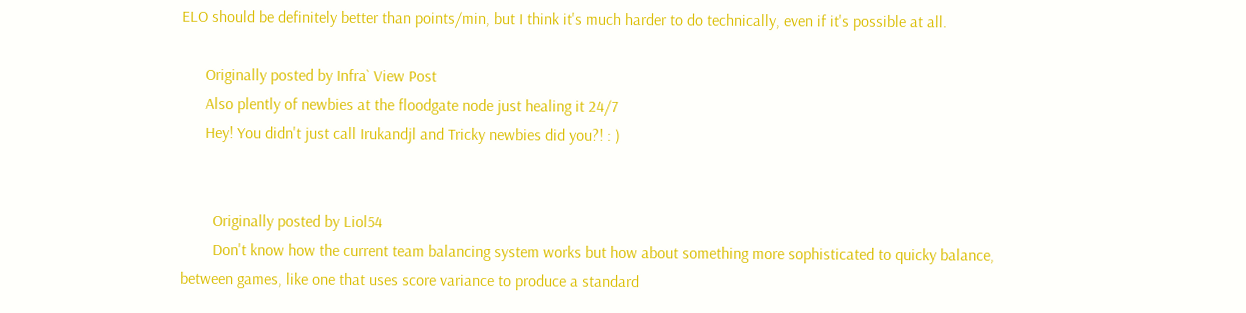ELO should be definitely better than points/min, but I think it's much harder to do technically, even if it's possible at all.

      Originally posted by Infra` View Post
      Also plently of newbies at the floodgate node just healing it 24/7
      Hey! You didn't just call Irukandjl and Tricky newbies did you?! : )


        Originally posted by Liol54
        Don't know how the current team balancing system works but how about something more sophisticated to quicky balance, between games, like one that uses score variance to produce a standard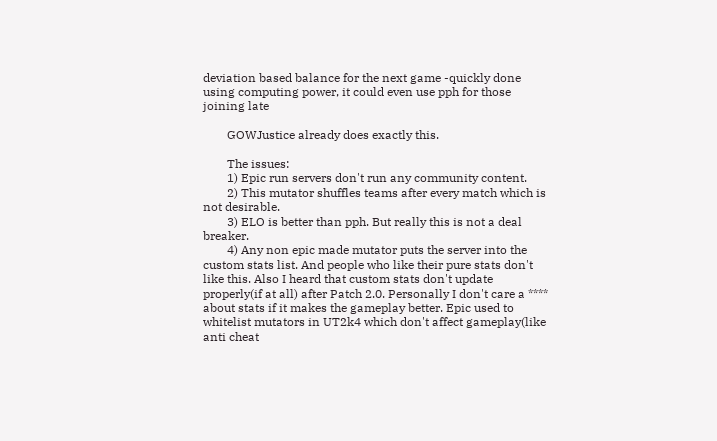deviation based balance for the next game -quickly done using computing power, it could even use pph for those joining late

        GOWJustice already does exactly this.

        The issues:
        1) Epic run servers don't run any community content.
        2) This mutator shuffles teams after every match which is not desirable.
        3) ELO is better than pph. But really this is not a deal breaker.
        4) Any non epic made mutator puts the server into the custom stats list. And people who like their pure stats don't like this. Also I heard that custom stats don't update properly(if at all) after Patch 2.0. Personally I don't care a **** about stats if it makes the gameplay better. Epic used to whitelist mutators in UT2k4 which don't affect gameplay(like anti cheat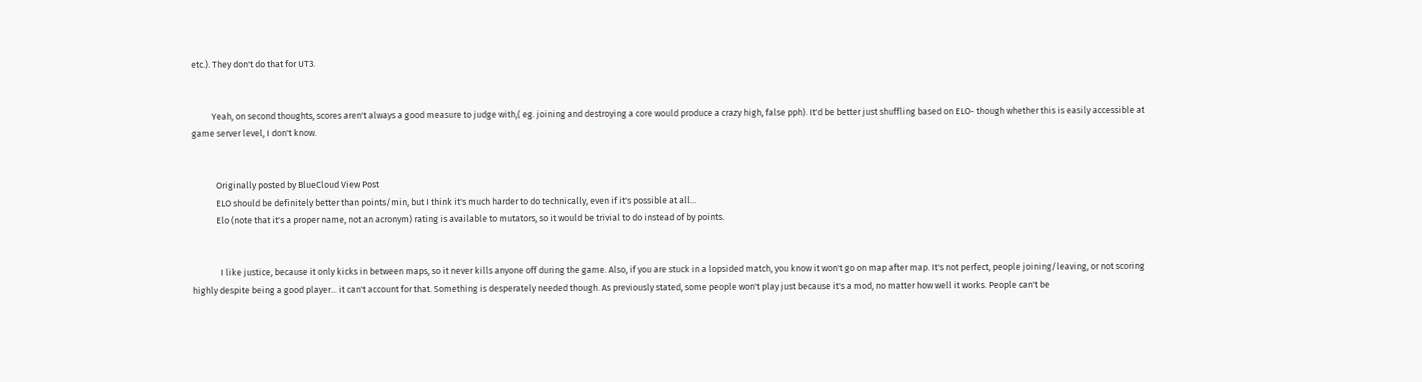etc.). They don't do that for UT3.


          Yeah, on second thoughts, scores aren't always a good measure to judge with,( eg. joining and destroying a core would produce a crazy high, false pph). It'd be better just shuffling based on ELO- though whether this is easily accessible at game server level, I don't know.


            Originally posted by BlueCloud View Post
            ELO should be definitely better than points/min, but I think it's much harder to do technically, even if it's possible at all...
            Elo (note that it's a proper name, not an acronym) rating is available to mutators, so it would be trivial to do instead of by points.


              I like justice, because it only kicks in between maps, so it never kills anyone off during the game. Also, if you are stuck in a lopsided match, you know it won't go on map after map. It's not perfect, people joining/leaving, or not scoring highly despite being a good player... it can't account for that. Something is desperately needed though. As previously stated, some people won't play just because it's a mod, no matter how well it works. People can't be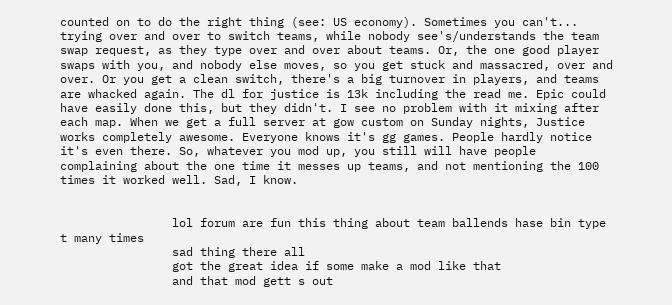counted on to do the right thing (see: US economy). Sometimes you can't... trying over and over to switch teams, while nobody see's/understands the team swap request, as they type over and over about teams. Or, the one good player swaps with you, and nobody else moves, so you get stuck and massacred, over and over. Or you get a clean switch, there's a big turnover in players, and teams are whacked again. The dl for justice is 13k including the read me. Epic could have easily done this, but they didn't. I see no problem with it mixing after each map. When we get a full server at gow custom on Sunday nights, Justice works completely awesome. Everyone knows it's gg games. People hardly notice it's even there. So, whatever you mod up, you still will have people complaining about the one time it messes up teams, and not mentioning the 100 times it worked well. Sad, I know.


                lol forum are fun this thing about team ballends hase bin type t many times
                sad thing there all
                got the great idea if some make a mod like that
                and that mod gett s out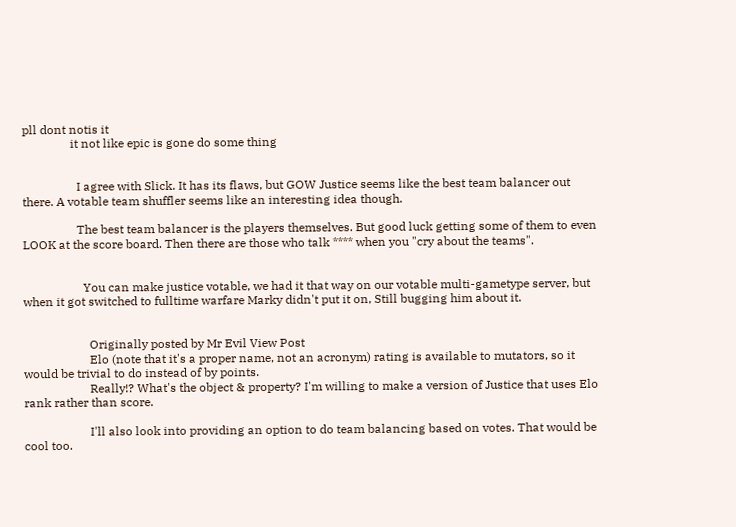pll dont notis it
                it not like epic is gone do some thing


                  I agree with Slick. It has its flaws, but GOW Justice seems like the best team balancer out there. A votable team shuffler seems like an interesting idea though.

                  The best team balancer is the players themselves. But good luck getting some of them to even LOOK at the score board. Then there are those who talk **** when you "cry about the teams".


                    You can make justice votable, we had it that way on our votable multi-gametype server, but when it got switched to fulltime warfare Marky didn't put it on, Still bugging him about it.


                      Originally posted by Mr Evil View Post
                      Elo (note that it's a proper name, not an acronym) rating is available to mutators, so it would be trivial to do instead of by points.
                      Really!? What's the object & property? I'm willing to make a version of Justice that uses Elo rank rather than score.

                      I'll also look into providing an option to do team balancing based on votes. That would be cool too.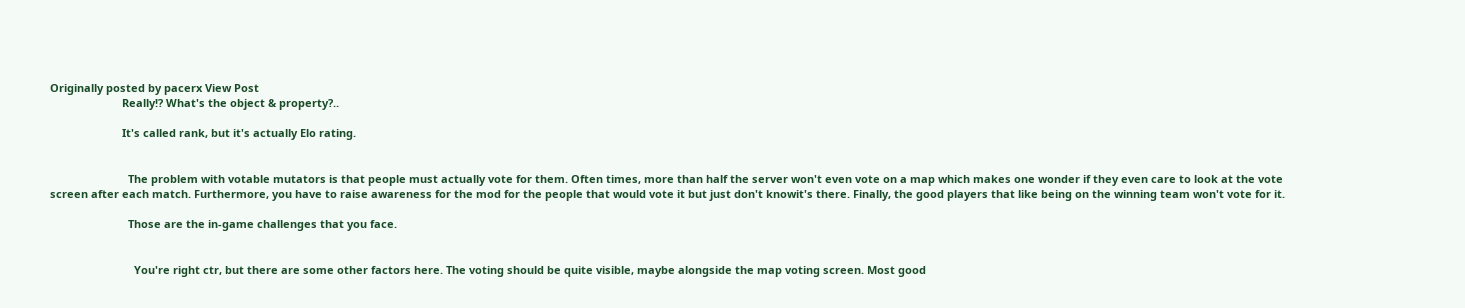Originally posted by pacerx View Post
                        Really!? What's the object & property?..

                        It's called rank, but it's actually Elo rating.


                          The problem with votable mutators is that people must actually vote for them. Often times, more than half the server won't even vote on a map which makes one wonder if they even care to look at the vote screen after each match. Furthermore, you have to raise awareness for the mod for the people that would vote it but just don't knowit's there. Finally, the good players that like being on the winning team won't vote for it.

                          Those are the in-game challenges that you face.


                            You're right ctr, but there are some other factors here. The voting should be quite visible, maybe alongside the map voting screen. Most good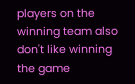players on the winning team also don't like winning the game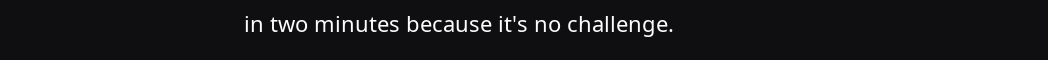in two minutes because it's no challenge.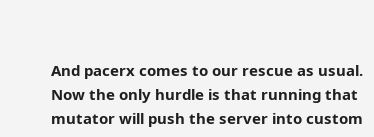And pacerx comes to our rescue as usual. Now the only hurdle is that running that mutator will push the server into custom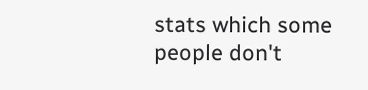stats which some people don't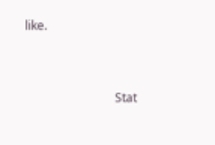like.


                              Stat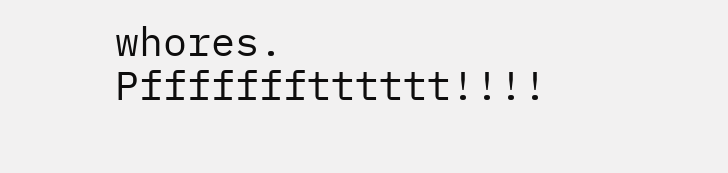whores. Pffffffftttttt!!!!